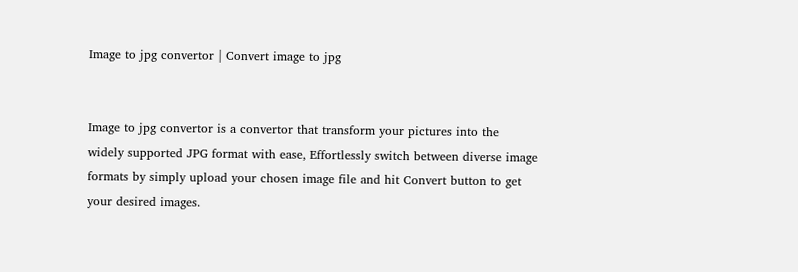Image to jpg convertor | Convert image to jpg


Image to jpg convertor is a convertor that transform your pictures into the widely supported JPG format with ease, Effortlessly switch between diverse image formats by simply upload your chosen image file and hit Convert button to get your desired images.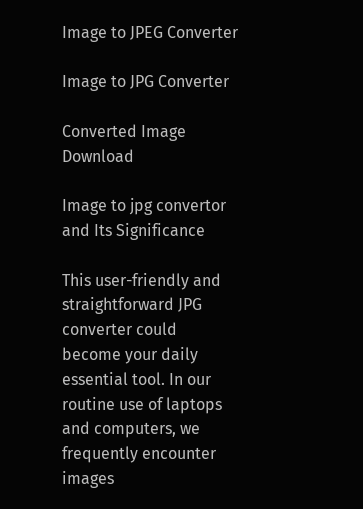Image to JPEG Converter

Image to JPG Converter

Converted Image Download

Image to jpg convertor and Its Significance

This user-friendly and straightforward JPG converter could become your daily essential tool. In our routine use of laptops and computers, we frequently encounter images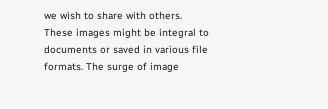we wish to share with others. These images might be integral to documents or saved in various file formats. The surge of image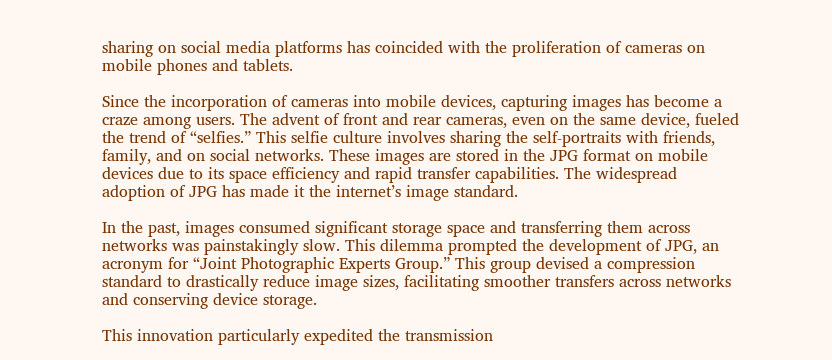sharing on social media platforms has coincided with the proliferation of cameras on mobile phones and tablets.

Since the incorporation of cameras into mobile devices, capturing images has become a craze among users. The advent of front and rear cameras, even on the same device, fueled the trend of “selfies.” This selfie culture involves sharing the self-portraits with friends, family, and on social networks. These images are stored in the JPG format on mobile devices due to its space efficiency and rapid transfer capabilities. The widespread adoption of JPG has made it the internet’s image standard.

In the past, images consumed significant storage space and transferring them across networks was painstakingly slow. This dilemma prompted the development of JPG, an acronym for “Joint Photographic Experts Group.” This group devised a compression standard to drastically reduce image sizes, facilitating smoother transfers across networks and conserving device storage.

This innovation particularly expedited the transmission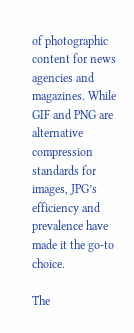of photographic content for news agencies and magazines. While GIF and PNG are alternative compression standards for images, JPG’s efficiency and prevalence have made it the go-to choice.

The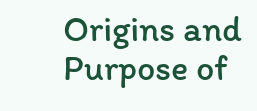Origins and Purpose of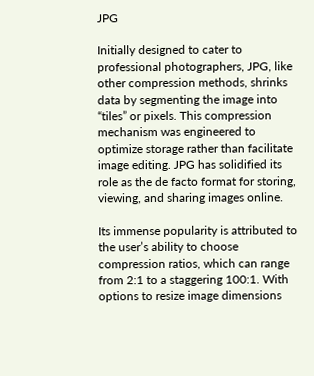JPG

Initially designed to cater to professional photographers, JPG, like other compression methods, shrinks data by segmenting the image into “tiles” or pixels. This compression mechanism was engineered to optimize storage rather than facilitate image editing. JPG has solidified its role as the de facto format for storing, viewing, and sharing images online.

Its immense popularity is attributed to the user’s ability to choose compression ratios, which can range from 2:1 to a staggering 100:1. With options to resize image dimensions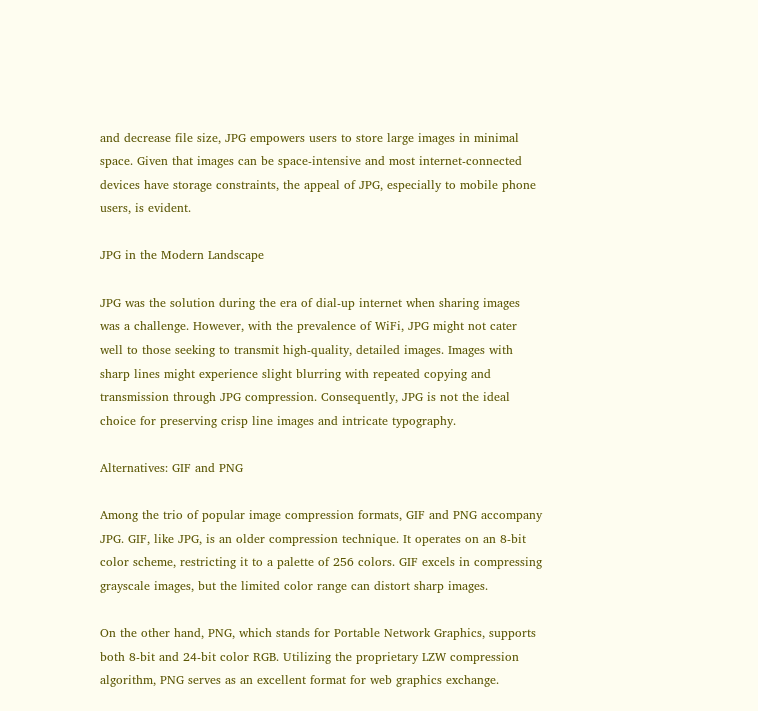and decrease file size, JPG empowers users to store large images in minimal space. Given that images can be space-intensive and most internet-connected devices have storage constraints, the appeal of JPG, especially to mobile phone users, is evident.

JPG in the Modern Landscape

JPG was the solution during the era of dial-up internet when sharing images was a challenge. However, with the prevalence of WiFi, JPG might not cater well to those seeking to transmit high-quality, detailed images. Images with sharp lines might experience slight blurring with repeated copying and transmission through JPG compression. Consequently, JPG is not the ideal choice for preserving crisp line images and intricate typography.

Alternatives: GIF and PNG

Among the trio of popular image compression formats, GIF and PNG accompany JPG. GIF, like JPG, is an older compression technique. It operates on an 8-bit color scheme, restricting it to a palette of 256 colors. GIF excels in compressing grayscale images, but the limited color range can distort sharp images.

On the other hand, PNG, which stands for Portable Network Graphics, supports both 8-bit and 24-bit color RGB. Utilizing the proprietary LZW compression algorithm, PNG serves as an excellent format for web graphics exchange.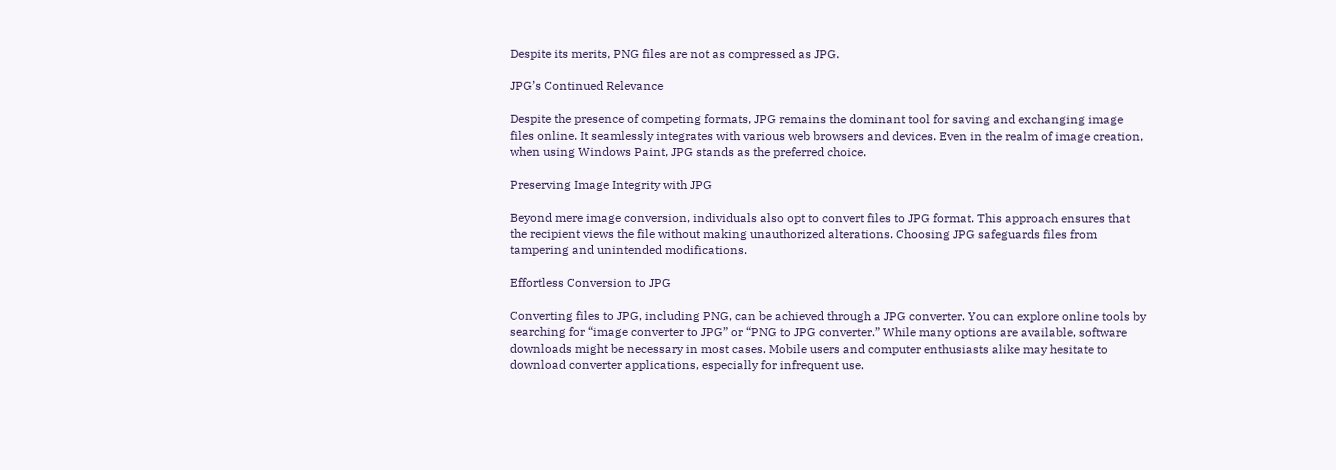Despite its merits, PNG files are not as compressed as JPG.

JPG’s Continued Relevance

Despite the presence of competing formats, JPG remains the dominant tool for saving and exchanging image files online. It seamlessly integrates with various web browsers and devices. Even in the realm of image creation, when using Windows Paint, JPG stands as the preferred choice.

Preserving Image Integrity with JPG

Beyond mere image conversion, individuals also opt to convert files to JPG format. This approach ensures that the recipient views the file without making unauthorized alterations. Choosing JPG safeguards files from tampering and unintended modifications.

Effortless Conversion to JPG

Converting files to JPG, including PNG, can be achieved through a JPG converter. You can explore online tools by searching for “image converter to JPG” or “PNG to JPG converter.” While many options are available, software downloads might be necessary in most cases. Mobile users and computer enthusiasts alike may hesitate to download converter applications, especially for infrequent use.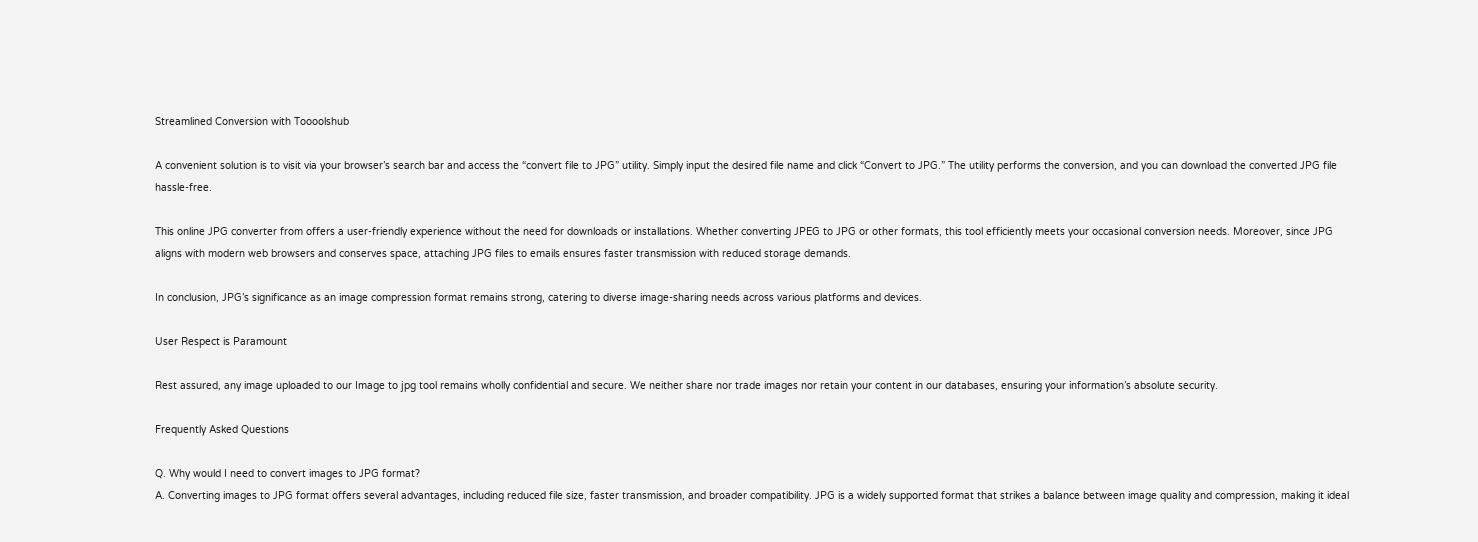Streamlined Conversion with Toooolshub

A convenient solution is to visit via your browser’s search bar and access the “convert file to JPG” utility. Simply input the desired file name and click “Convert to JPG.” The utility performs the conversion, and you can download the converted JPG file hassle-free.

This online JPG converter from offers a user-friendly experience without the need for downloads or installations. Whether converting JPEG to JPG or other formats, this tool efficiently meets your occasional conversion needs. Moreover, since JPG aligns with modern web browsers and conserves space, attaching JPG files to emails ensures faster transmission with reduced storage demands.

In conclusion, JPG’s significance as an image compression format remains strong, catering to diverse image-sharing needs across various platforms and devices.

User Respect is Paramount

Rest assured, any image uploaded to our Image to jpg tool remains wholly confidential and secure. We neither share nor trade images nor retain your content in our databases, ensuring your information’s absolute security.

Frequently Asked Questions

Q. Why would I need to convert images to JPG format?
A. Converting images to JPG format offers several advantages, including reduced file size, faster transmission, and broader compatibility. JPG is a widely supported format that strikes a balance between image quality and compression, making it ideal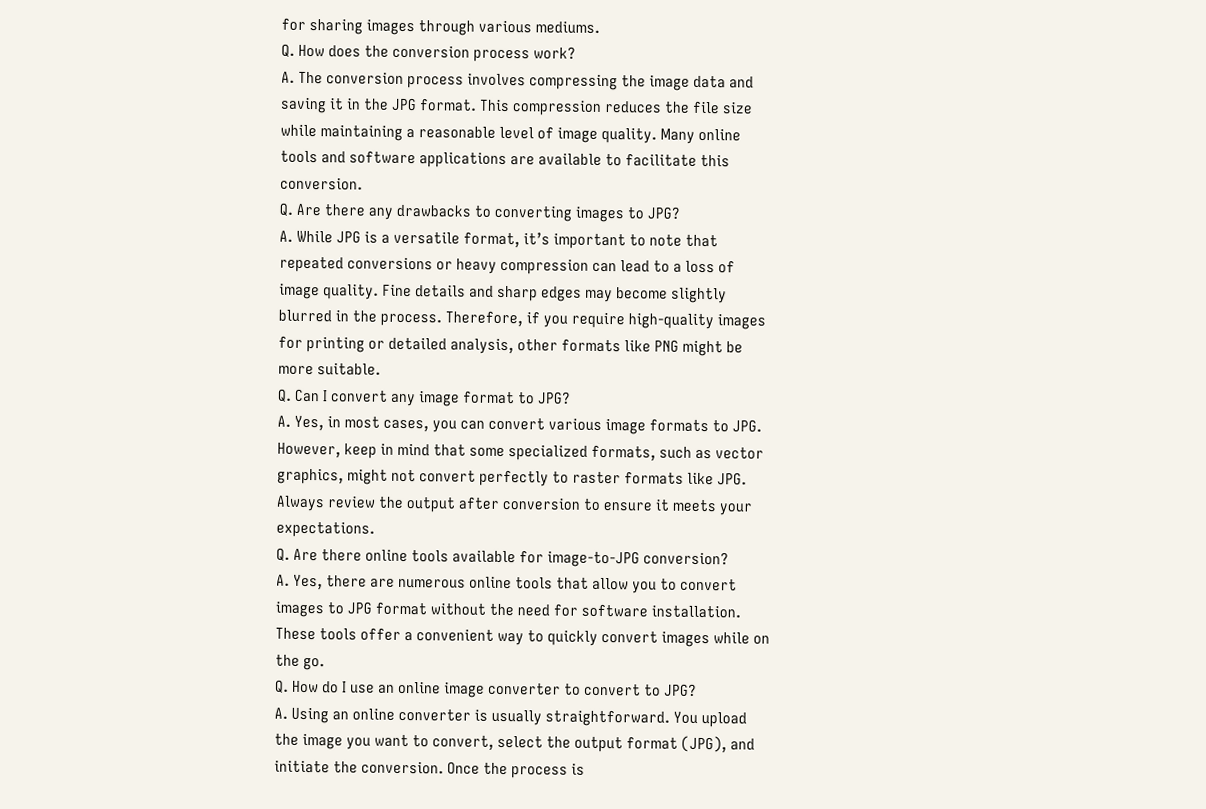for sharing images through various mediums.
Q. How does the conversion process work?
A. The conversion process involves compressing the image data and saving it in the JPG format. This compression reduces the file size while maintaining a reasonable level of image quality. Many online tools and software applications are available to facilitate this conversion.
Q. Are there any drawbacks to converting images to JPG?
A. While JPG is a versatile format, it’s important to note that repeated conversions or heavy compression can lead to a loss of image quality. Fine details and sharp edges may become slightly blurred in the process. Therefore, if you require high-quality images for printing or detailed analysis, other formats like PNG might be more suitable.
Q. Can I convert any image format to JPG?
A. Yes, in most cases, you can convert various image formats to JPG. However, keep in mind that some specialized formats, such as vector graphics, might not convert perfectly to raster formats like JPG. Always review the output after conversion to ensure it meets your expectations.
Q. Are there online tools available for image-to-JPG conversion?
A. Yes, there are numerous online tools that allow you to convert images to JPG format without the need for software installation. These tools offer a convenient way to quickly convert images while on the go.
Q. How do I use an online image converter to convert to JPG?
A. Using an online converter is usually straightforward. You upload the image you want to convert, select the output format (JPG), and initiate the conversion. Once the process is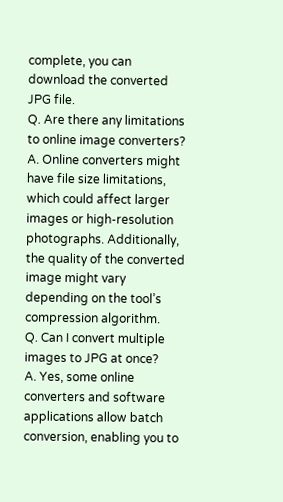complete, you can download the converted JPG file.
Q. Are there any limitations to online image converters?
A. Online converters might have file size limitations, which could affect larger images or high-resolution photographs. Additionally, the quality of the converted image might vary depending on the tool’s compression algorithm.
Q. Can I convert multiple images to JPG at once?
A. Yes, some online converters and software applications allow batch conversion, enabling you to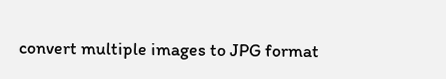convert multiple images to JPG format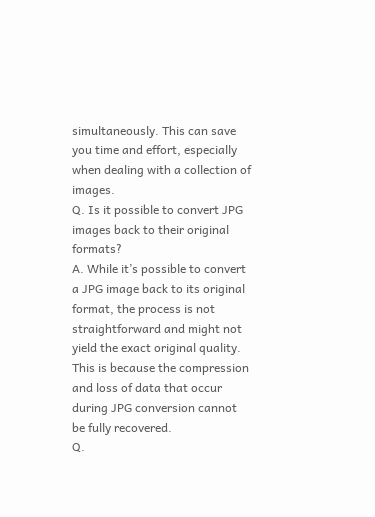simultaneously. This can save you time and effort, especially when dealing with a collection of images.
Q. Is it possible to convert JPG images back to their original formats?
A. While it’s possible to convert a JPG image back to its original format, the process is not straightforward and might not yield the exact original quality. This is because the compression and loss of data that occur during JPG conversion cannot be fully recovered.
Q.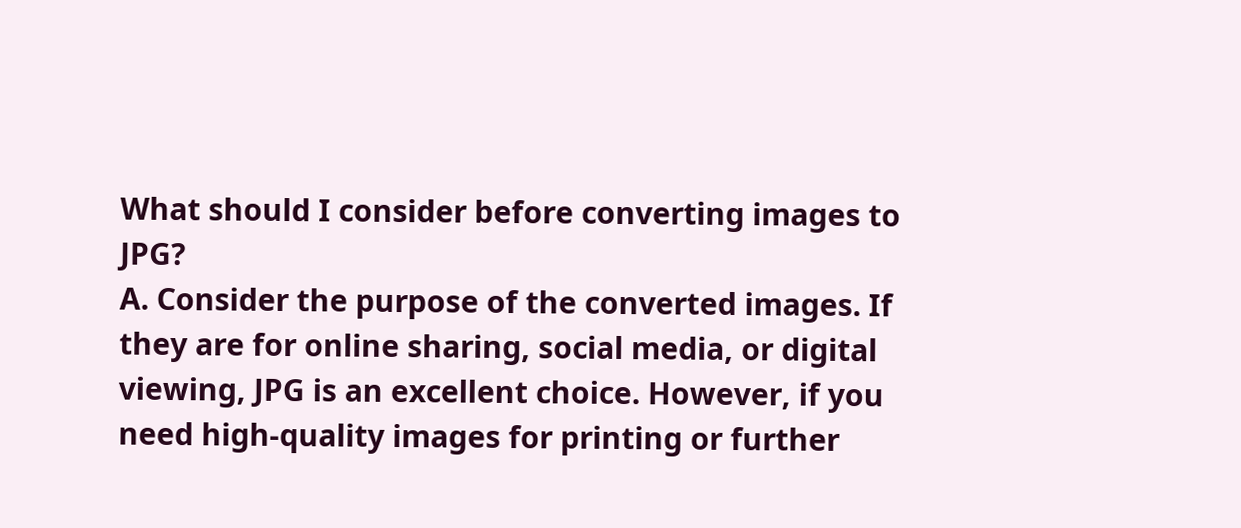What should I consider before converting images to JPG?
A. Consider the purpose of the converted images. If they are for online sharing, social media, or digital viewing, JPG is an excellent choice. However, if you need high-quality images for printing or further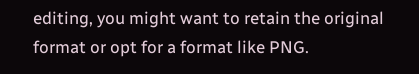editing, you might want to retain the original format or opt for a format like PNG.